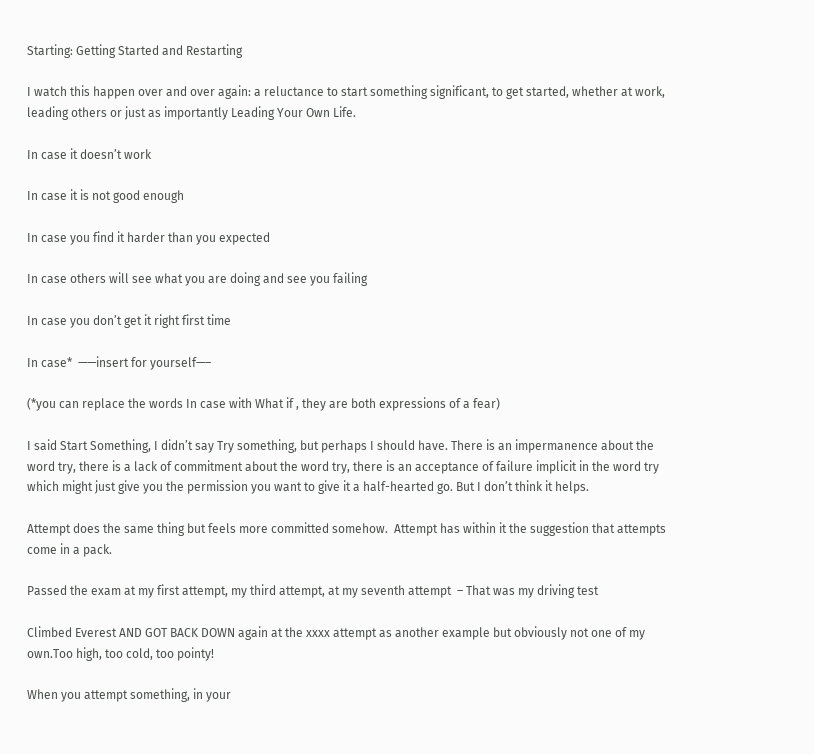Starting: Getting Started and Restarting

I watch this happen over and over again: a reluctance to start something significant, to get started, whether at work, leading others or just as importantly Leading Your Own Life.

In case it doesn’t work

In case it is not good enough

In case you find it harder than you expected

In case others will see what you are doing and see you failing

In case you don’t get it right first time

In case*  ——insert for yourself—–

(*you can replace the words In case with What if , they are both expressions of a fear)

I said Start Something, I didn’t say Try something, but perhaps I should have. There is an impermanence about the word try, there is a lack of commitment about the word try, there is an acceptance of failure implicit in the word try which might just give you the permission you want to give it a half-hearted go. But I don’t think it helps.

Attempt does the same thing but feels more committed somehow.  Attempt has within it the suggestion that attempts come in a pack.

Passed the exam at my first attempt, my third attempt, at my seventh attempt  – That was my driving test

Climbed Everest AND GOT BACK DOWN again at the xxxx attempt as another example but obviously not one of my own.Too high, too cold, too pointy!

When you attempt something, in your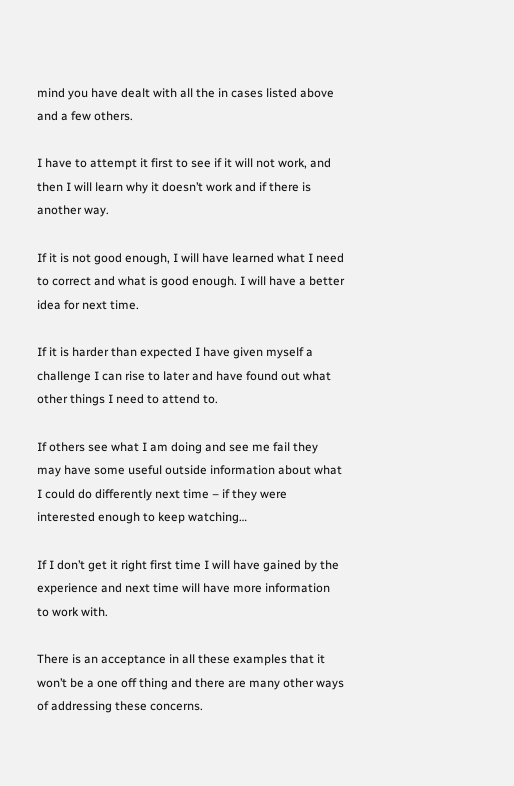mind you have dealt with all the in cases listed above and a few others.

I have to attempt it first to see if it will not work, and then I will learn why it doesn’t work and if there is another way.

If it is not good enough, I will have learned what I need to correct and what is good enough. I will have a better idea for next time.

If it is harder than expected I have given myself a challenge I can rise to later and have found out what other things I need to attend to.

If others see what I am doing and see me fail they may have some useful outside information about what I could do differently next time – if they were interested enough to keep watching…

If I don’t get it right first time I will have gained by the experience and next time will have more information to work with.

There is an acceptance in all these examples that it won’t be a one off thing and there are many other ways of addressing these concerns.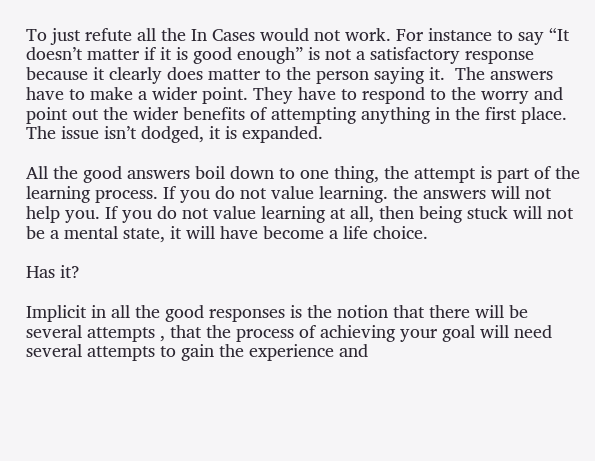To just refute all the In Cases would not work. For instance to say “It doesn’t matter if it is good enough” is not a satisfactory response because it clearly does matter to the person saying it.  The answers have to make a wider point. They have to respond to the worry and point out the wider benefits of attempting anything in the first place. The issue isn’t dodged, it is expanded.

All the good answers boil down to one thing, the attempt is part of the learning process. If you do not value learning. the answers will not help you. If you do not value learning at all, then being stuck will not be a mental state, it will have become a life choice.

Has it?

Implicit in all the good responses is the notion that there will be several attempts , that the process of achieving your goal will need several attempts to gain the experience and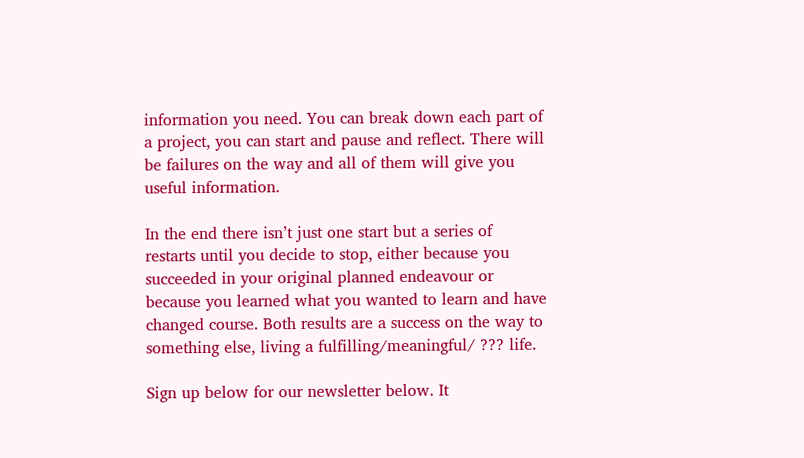information you need. You can break down each part of a project, you can start and pause and reflect. There will be failures on the way and all of them will give you useful information.

In the end there isn’t just one start but a series of restarts until you decide to stop, either because you succeeded in your original planned endeavour or because you learned what you wanted to learn and have changed course. Both results are a success on the way to something else, living a fulfilling/meaningful/ ??? life.

Sign up below for our newsletter below. It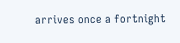arrives once a fortnight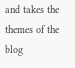and takes the themes of the blog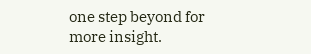one step beyond for more insight.